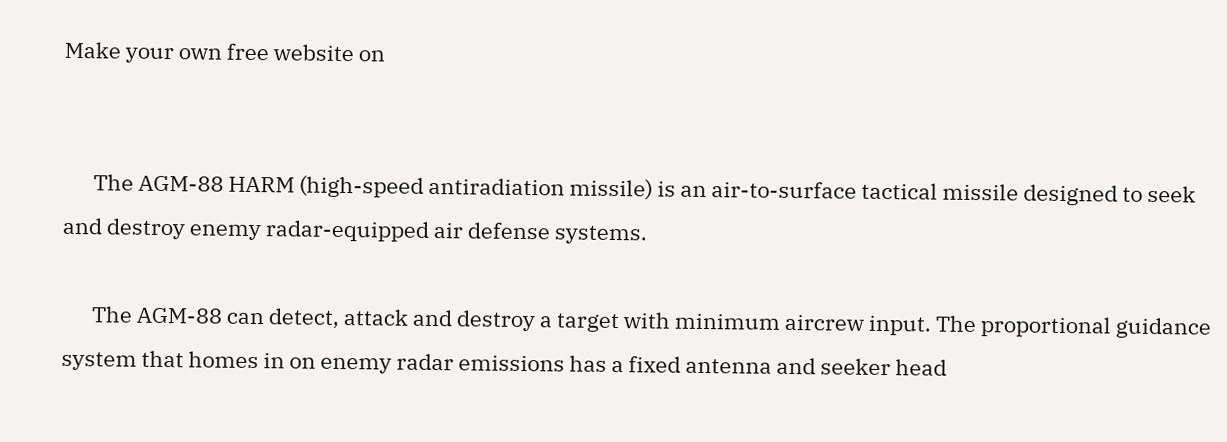Make your own free website on


      The AGM-88 HARM (high-speed antiradiation missile) is an air-to-surface tactical missile designed to seek and destroy enemy radar-equipped air defense systems.

      The AGM-88 can detect, attack and destroy a target with minimum aircrew input. The proportional guidance system that homes in on enemy radar emissions has a fixed antenna and seeker head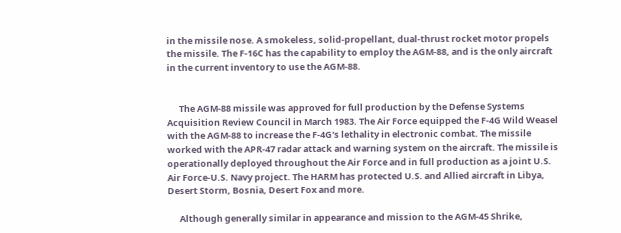in the missile nose. A smokeless, solid-propellant, dual-thrust rocket motor propels the missile. The F-16C has the capability to employ the AGM-88, and is the only aircraft in the current inventory to use the AGM-88.


      The AGM-88 missile was approved for full production by the Defense Systems Acquisition Review Council in March 1983. The Air Force equipped the F-4G Wild Weasel with the AGM-88 to increase the F-4G's lethality in electronic combat. The missile worked with the APR-47 radar attack and warning system on the aircraft. The missile is operationally deployed throughout the Air Force and in full production as a joint U.S. Air Force-U.S. Navy project. The HARM has protected U.S. and Allied aircraft in Libya, Desert Storm, Bosnia, Desert Fox and more.

      Although generally similar in appearance and mission to the AGM-45 Shrike,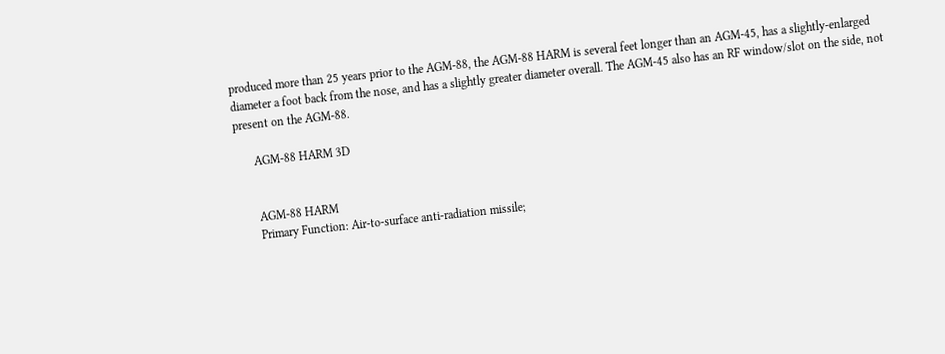produced more than 25 years prior to the AGM-88, the AGM-88 HARM is several feet longer than an AGM-45, has a slightly-enlarged diameter a foot back from the nose, and has a slightly greater diameter overall. The AGM-45 also has an RF window/slot on the side, not present on the AGM-88.

      AGM-88 HARM 3D


      AGM-88 HARM
      Primary Function: Air-to-surface anti-radiation missile;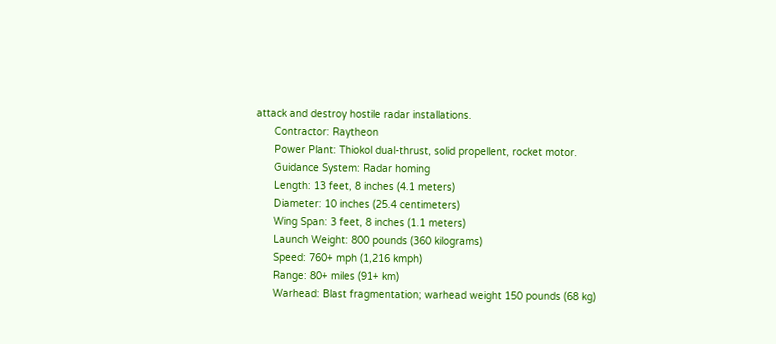attack and destroy hostile radar installations.
      Contractor: Raytheon
      Power Plant: Thiokol dual-thrust, solid propellent, rocket motor.
      Guidance System: Radar homing
      Length: 13 feet, 8 inches (4.1 meters)
      Diameter: 10 inches (25.4 centimeters)
      Wing Span: 3 feet, 8 inches (1.1 meters)
      Launch Weight: 800 pounds (360 kilograms)
      Speed: 760+ mph (1,216 kmph)
      Range: 80+ miles (91+ km)
      Warhead: Blast fragmentation; warhead weight 150 pounds (68 kg)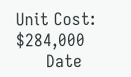Unit Cost: $284,000
      Date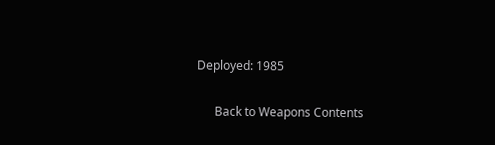Deployed: 1985

      Back to Weapons Contents